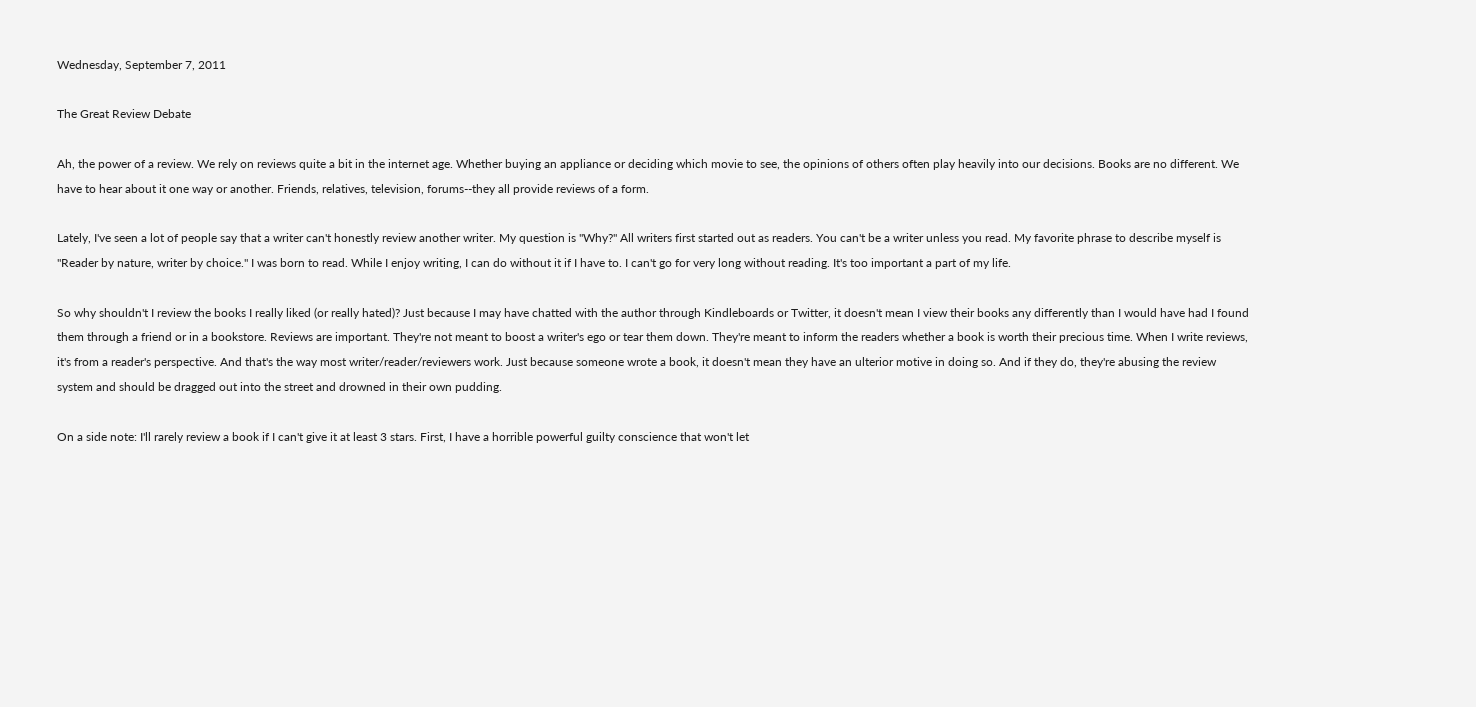Wednesday, September 7, 2011

The Great Review Debate

Ah, the power of a review. We rely on reviews quite a bit in the internet age. Whether buying an appliance or deciding which movie to see, the opinions of others often play heavily into our decisions. Books are no different. We have to hear about it one way or another. Friends, relatives, television, forums--they all provide reviews of a form.

Lately, I've seen a lot of people say that a writer can't honestly review another writer. My question is "Why?" All writers first started out as readers. You can't be a writer unless you read. My favorite phrase to describe myself is "Reader by nature, writer by choice." I was born to read. While I enjoy writing, I can do without it if I have to. I can't go for very long without reading. It's too important a part of my life.

So why shouldn't I review the books I really liked (or really hated)? Just because I may have chatted with the author through Kindleboards or Twitter, it doesn't mean I view their books any differently than I would have had I found them through a friend or in a bookstore. Reviews are important. They're not meant to boost a writer's ego or tear them down. They're meant to inform the readers whether a book is worth their precious time. When I write reviews, it's from a reader's perspective. And that's the way most writer/reader/reviewers work. Just because someone wrote a book, it doesn't mean they have an ulterior motive in doing so. And if they do, they're abusing the review system and should be dragged out into the street and drowned in their own pudding.

On a side note: I'll rarely review a book if I can't give it at least 3 stars. First, I have a horrible powerful guilty conscience that won't let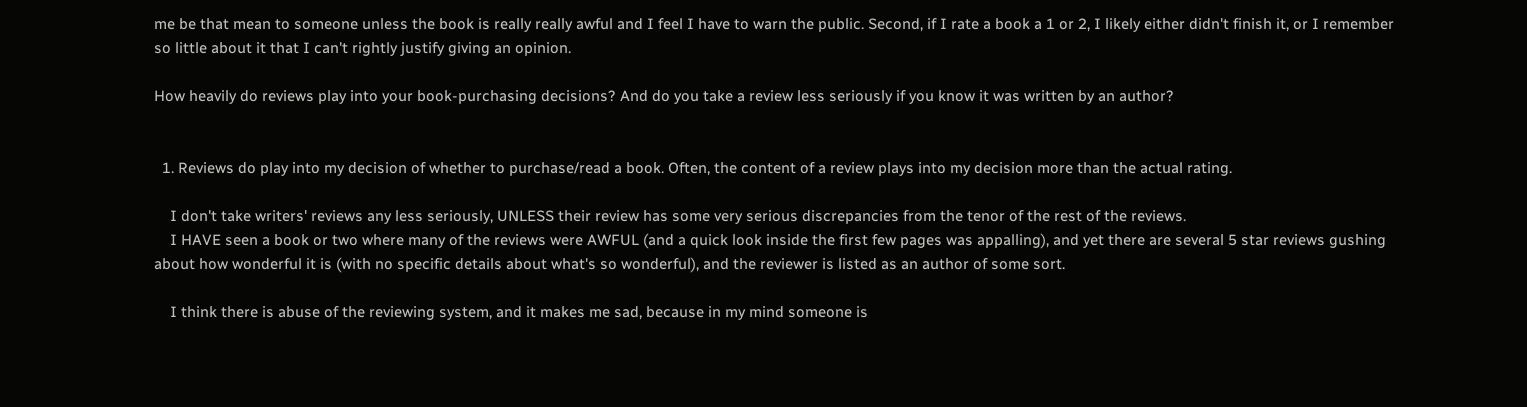me be that mean to someone unless the book is really really awful and I feel I have to warn the public. Second, if I rate a book a 1 or 2, I likely either didn't finish it, or I remember so little about it that I can't rightly justify giving an opinion.

How heavily do reviews play into your book-purchasing decisions? And do you take a review less seriously if you know it was written by an author?


  1. Reviews do play into my decision of whether to purchase/read a book. Often, the content of a review plays into my decision more than the actual rating.

    I don't take writers' reviews any less seriously, UNLESS their review has some very serious discrepancies from the tenor of the rest of the reviews.
    I HAVE seen a book or two where many of the reviews were AWFUL (and a quick look inside the first few pages was appalling), and yet there are several 5 star reviews gushing about how wonderful it is (with no specific details about what's so wonderful), and the reviewer is listed as an author of some sort.

    I think there is abuse of the reviewing system, and it makes me sad, because in my mind someone is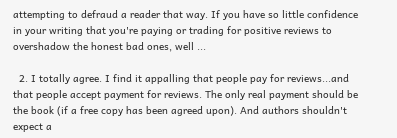attempting to defraud a reader that way. If you have so little confidence in your writing that you're paying or trading for positive reviews to overshadow the honest bad ones, well ...

  2. I totally agree. I find it appalling that people pay for reviews...and that people accept payment for reviews. The only real payment should be the book (if a free copy has been agreed upon). And authors shouldn't expect a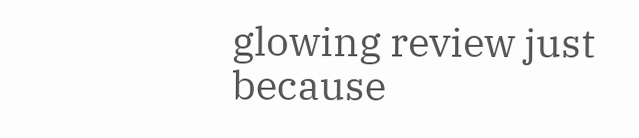glowing review just because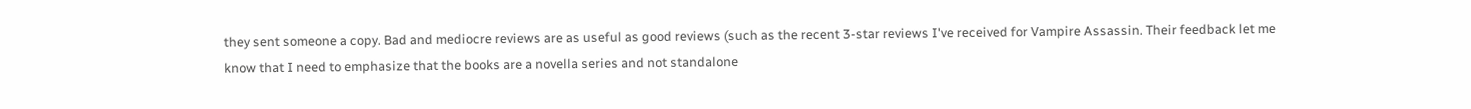they sent someone a copy. Bad and mediocre reviews are as useful as good reviews (such as the recent 3-star reviews I've received for Vampire Assassin. Their feedback let me know that I need to emphasize that the books are a novella series and not standalone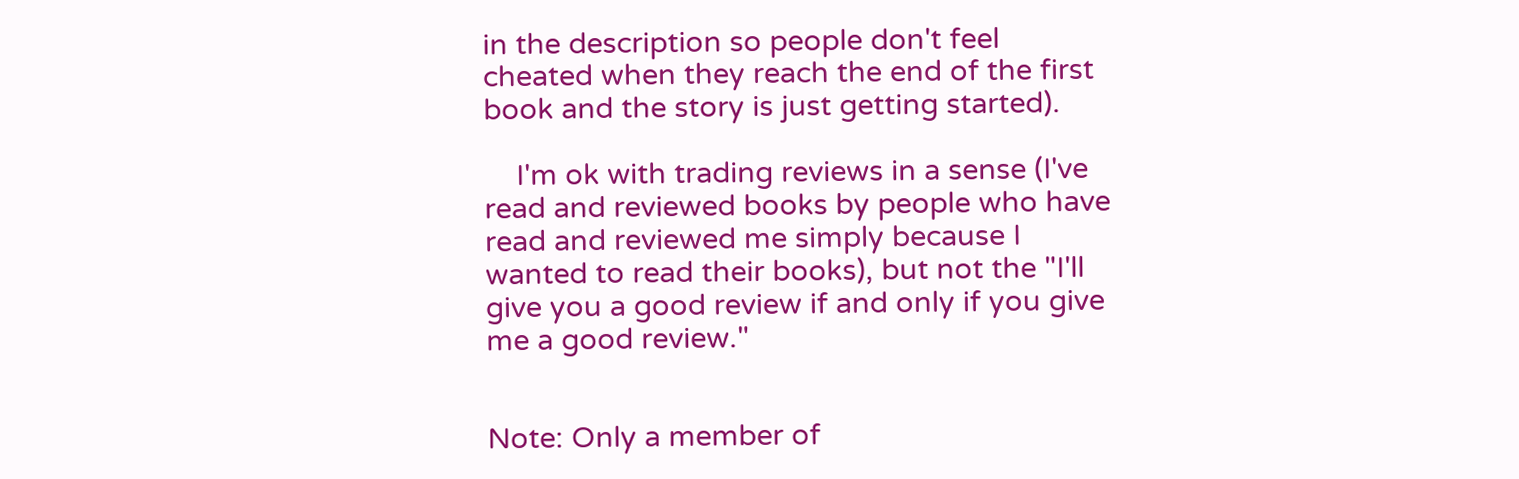in the description so people don't feel cheated when they reach the end of the first book and the story is just getting started).

    I'm ok with trading reviews in a sense (I've read and reviewed books by people who have read and reviewed me simply because I wanted to read their books), but not the "I'll give you a good review if and only if you give me a good review."


Note: Only a member of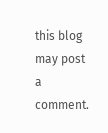this blog may post a comment.